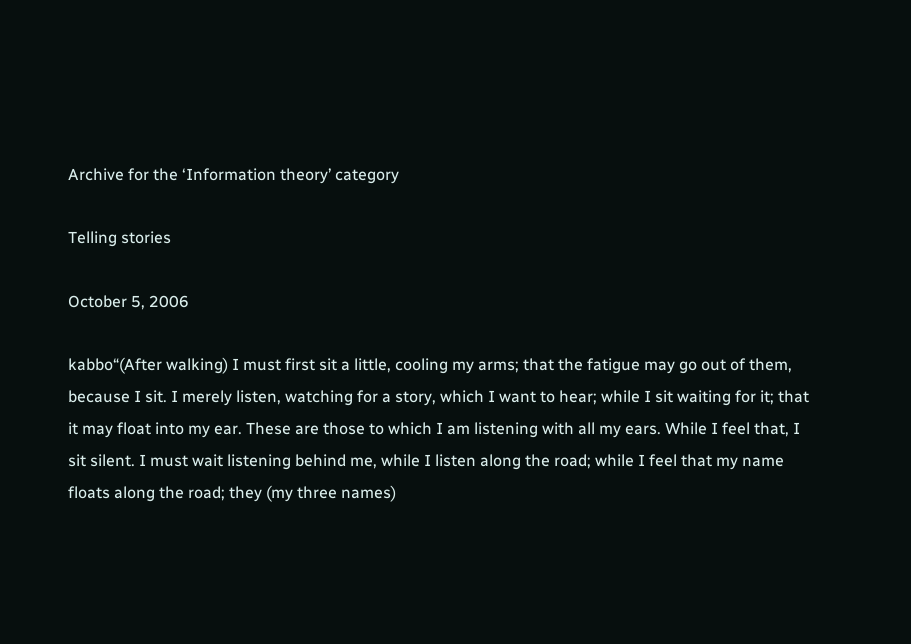Archive for the ‘Information theory’ category

Telling stories

October 5, 2006

kabbo“(After walking) I must first sit a little, cooling my arms; that the fatigue may go out of them, because I sit. I merely listen, watching for a story, which I want to hear; while I sit waiting for it; that it may float into my ear. These are those to which I am listening with all my ears. While I feel that, I sit silent. I must wait listening behind me, while I listen along the road; while I feel that my name floats along the road; they (my three names)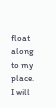float along to my place. I will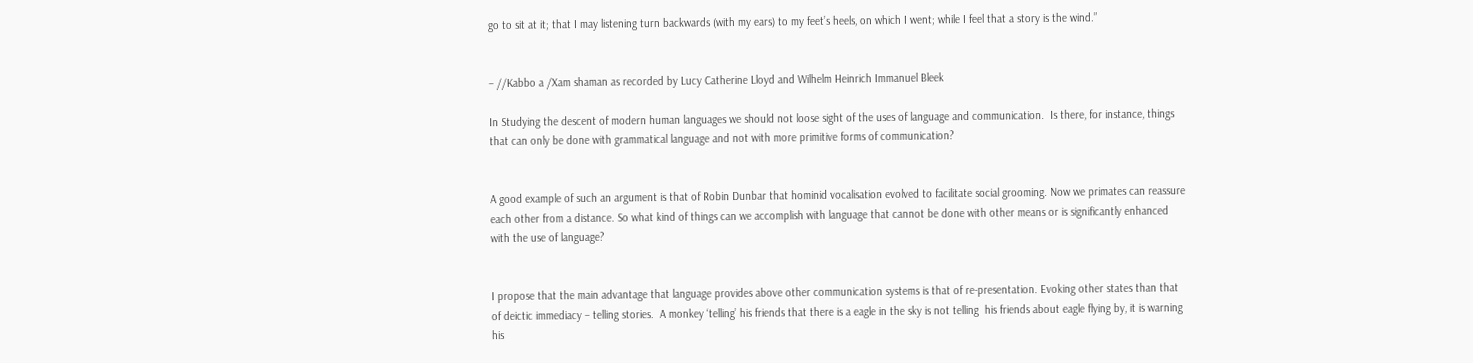go to sit at it; that I may listening turn backwards (with my ears) to my feet’s heels, on which I went; while I feel that a story is the wind.”


– //Kabbo a /Xam shaman as recorded by Lucy Catherine Lloyd and Wilhelm Heinrich Immanuel Bleek

In Studying the descent of modern human languages we should not loose sight of the uses of language and communication.  Is there, for instance, things that can only be done with grammatical language and not with more primitive forms of communication?


A good example of such an argument is that of Robin Dunbar that hominid vocalisation evolved to facilitate social grooming. Now we primates can reassure each other from a distance. So what kind of things can we accomplish with language that cannot be done with other means or is significantly enhanced with the use of language?


I propose that the main advantage that language provides above other communication systems is that of re-presentation. Evoking other states than that of deictic immediacy – telling stories.  A monkey ‘telling’ his friends that there is a eagle in the sky is not telling  his friends about eagle flying by, it is warning his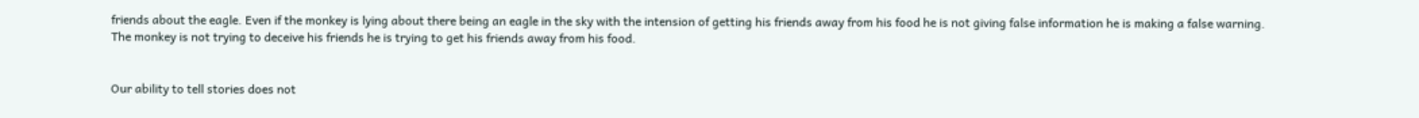friends about the eagle. Even if the monkey is lying about there being an eagle in the sky with the intension of getting his friends away from his food he is not giving false information he is making a false warning. The monkey is not trying to deceive his friends he is trying to get his friends away from his food.


Our ability to tell stories does not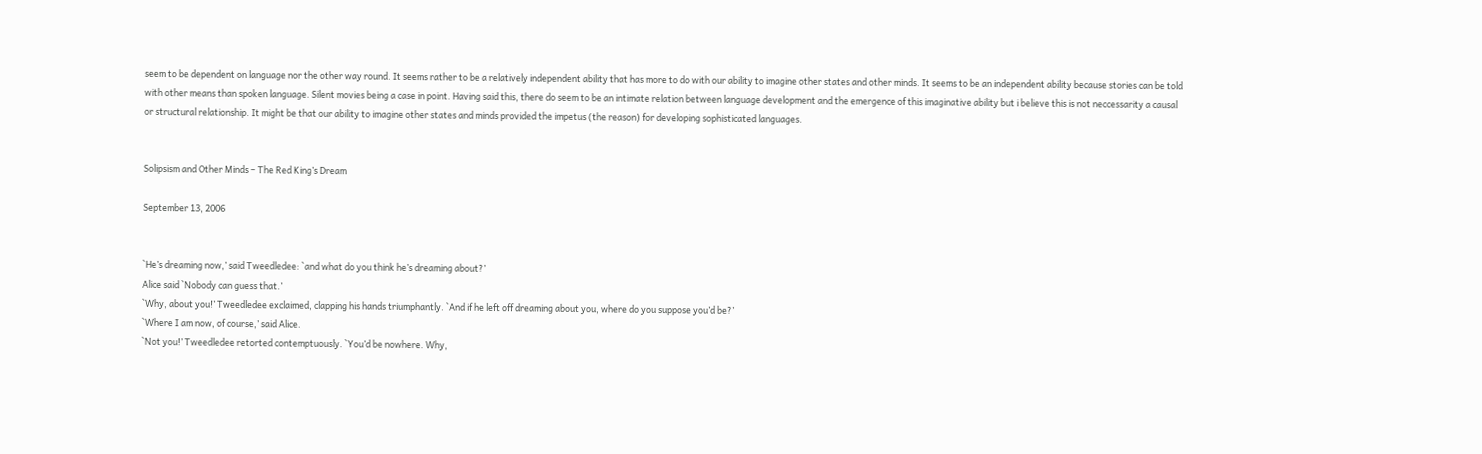seem to be dependent on language nor the other way round. It seems rather to be a relatively independent ability that has more to do with our ability to imagine other states and other minds. It seems to be an independent ability because stories can be told with other means than spoken language. Silent movies being a case in point. Having said this, there do seem to be an intimate relation between language development and the emergence of this imaginative ability but i believe this is not neccessarity a causal or structural relationship. It might be that our ability to imagine other states and minds provided the impetus (the reason) for developing sophisticated languages.


Solipsism and Other Minds – The Red King’s Dream

September 13, 2006


`He’s dreaming now,’ said Tweedledee: `and what do you think he’s dreaming about?’
Alice said `Nobody can guess that.’
`Why, about you!’ Tweedledee exclaimed, clapping his hands triumphantly. `And if he left off dreaming about you, where do you suppose you’d be?’
`Where I am now, of course,’ said Alice.
`Not you!’ Tweedledee retorted contemptuously. `You’d be nowhere. Why,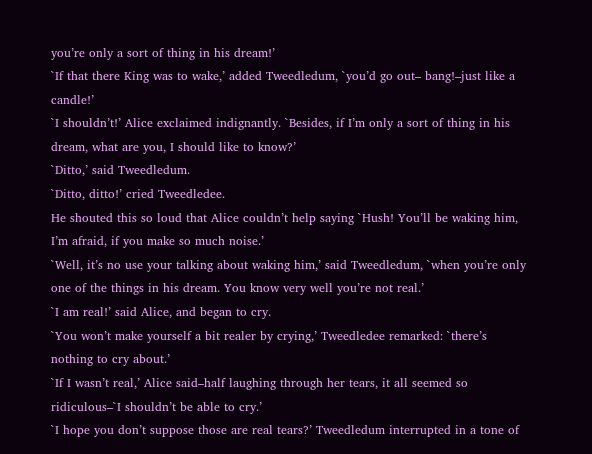you’re only a sort of thing in his dream!’
`If that there King was to wake,’ added Tweedledum, `you’d go out– bang!–just like a candle!’
`I shouldn’t!’ Alice exclaimed indignantly. `Besides, if I’m only a sort of thing in his dream, what are you, I should like to know?’
`Ditto,’ said Tweedledum.
`Ditto, ditto!’ cried Tweedledee.
He shouted this so loud that Alice couldn’t help saying `Hush! You’ll be waking him, I’m afraid, if you make so much noise.’
`Well, it’s no use your talking about waking him,’ said Tweedledum, `when you’re only one of the things in his dream. You know very well you’re not real.’
`I am real!’ said Alice, and began to cry.
`You won’t make yourself a bit realer by crying,’ Tweedledee remarked: `there’s nothing to cry about.’
`If I wasn’t real,’ Alice said–half laughing through her tears, it all seemed so ridiculous–`I shouldn’t be able to cry.’
`I hope you don’t suppose those are real tears?’ Tweedledum interrupted in a tone of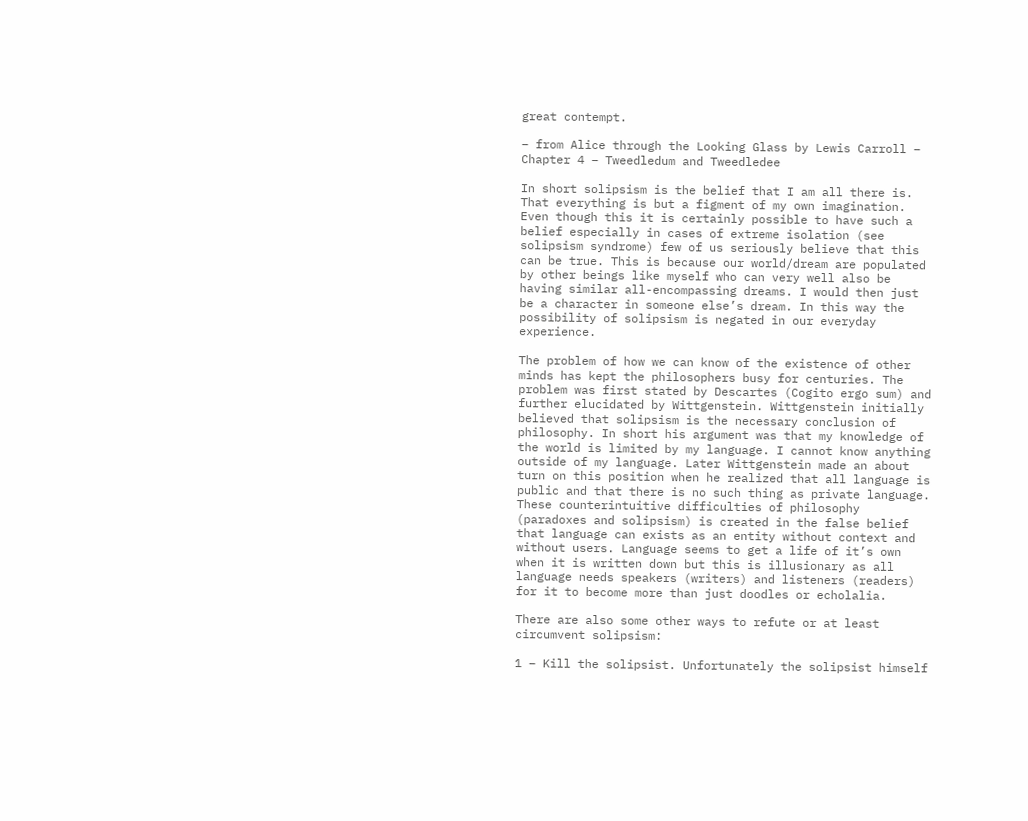great contempt.

– from Alice through the Looking Glass by Lewis Carroll – Chapter 4 – Tweedledum and Tweedledee

In short solipsism is the belief that I am all there is. That everything is but a figment of my own imagination. Even though this it is certainly possible to have such a belief especially in cases of extreme isolation (see solipsism syndrome) few of us seriously believe that this can be true. This is because our world/dream are populated by other beings like myself who can very well also be having similar all-encompassing dreams. I would then just be a character in someone else’s dream. In this way the possibility of solipsism is negated in our everyday experience.

The problem of how we can know of the existence of other minds has kept the philosophers busy for centuries. The problem was first stated by Descartes (Cogito ergo sum) and further elucidated by Wittgenstein. Wittgenstein initially believed that solipsism is the necessary conclusion of philosophy. In short his argument was that my knowledge of the world is limited by my language. I cannot know anything outside of my language. Later Wittgenstein made an about turn on this position when he realized that all language is public and that there is no such thing as private language. These counterintuitive difficulties of philosophy (paradoxes and solipsism) is created in the false belief that language can exists as an entity without context and without users. Language seems to get a life of it’s own when it is written down but this is illusionary as all language needs speakers (writers) and listeners (readers) for it to become more than just doodles or echolalia.

There are also some other ways to refute or at least circumvent solipsism:

1 – Kill the solipsist. Unfortunately the solipsist himself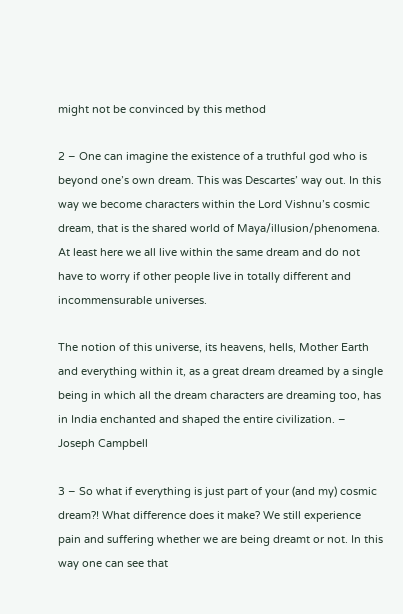might not be convinced by this method

2 – One can imagine the existence of a truthful god who is beyond one’s own dream. This was Descartes’ way out. In this way we become characters within the Lord Vishnu’s cosmic dream, that is the shared world of Maya/illusion/phenomena. At least here we all live within the same dream and do not have to worry if other people live in totally different and incommensurable universes.

The notion of this universe, its heavens, hells, Mother Earth and everything within it, as a great dream dreamed by a single being in which all the dream characters are dreaming too, has in India enchanted and shaped the entire civilization. – Joseph Campbell

3 – So what if everything is just part of your (and my) cosmic dream?! What difference does it make? We still experience pain and suffering whether we are being dreamt or not. In this way one can see that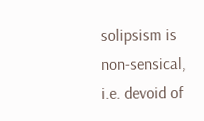solipsism is non-sensical, i.e. devoid of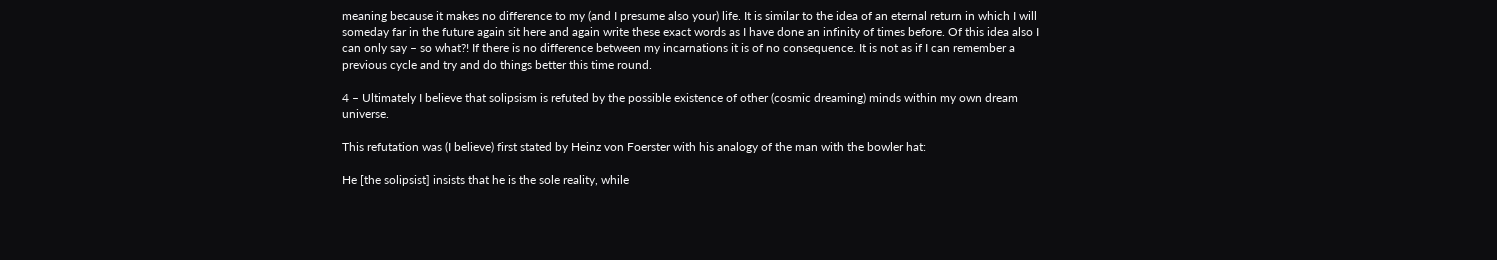meaning because it makes no difference to my (and I presume also your) life. It is similar to the idea of an eternal return in which I will someday far in the future again sit here and again write these exact words as I have done an infinity of times before. Of this idea also I can only say – so what?! If there is no difference between my incarnations it is of no consequence. It is not as if I can remember a previous cycle and try and do things better this time round.

4 – Ultimately I believe that solipsism is refuted by the possible existence of other (cosmic dreaming) minds within my own dream universe.

This refutation was (I believe) first stated by Heinz von Foerster with his analogy of the man with the bowler hat:

He [the solipsist] insists that he is the sole reality, while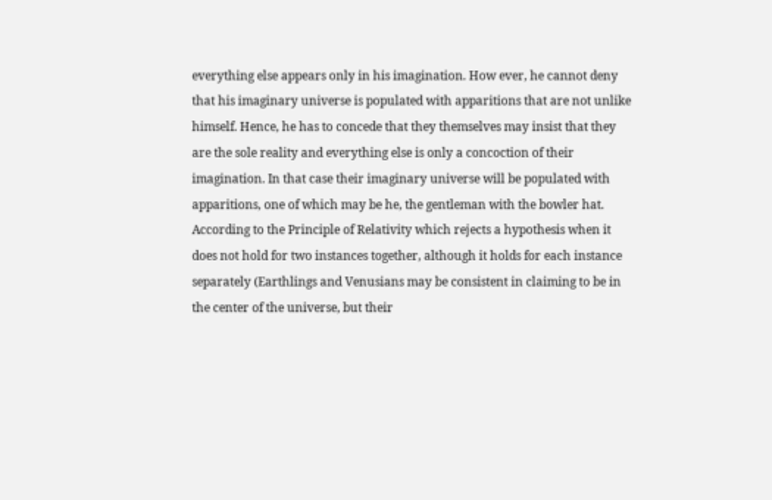everything else appears only in his imagination. How ever, he cannot deny that his imaginary universe is populated with apparitions that are not unlike himself. Hence, he has to concede that they themselves may insist that they are the sole reality and everything else is only a concoction of their imagination. In that case their imaginary universe will be populated with apparitions, one of which may be he, the gentleman with the bowler hat.
According to the Principle of Relativity which rejects a hypothesis when it does not hold for two instances together, although it holds for each instance separately (Earthlings and Venusians may be consistent in claiming to be in the center of the universe, but their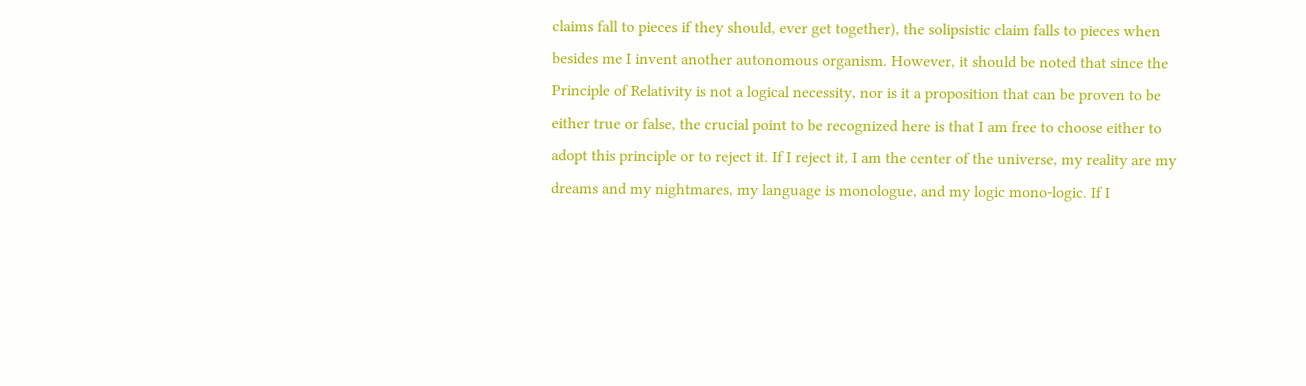claims fall to pieces if they should, ever get together), the solipsistic claim falls to pieces when besides me I invent another autonomous organism. However, it should be noted that since the Principle of Relativity is not a logical necessity, nor is it a proposition that can be proven to be either true or false, the crucial point to be recognized here is that I am free to choose either to adopt this principle or to reject it. If I reject it, I am the center of the universe, my reality are my dreams and my nightmares, my language is monologue, and my logic mono-logic. If I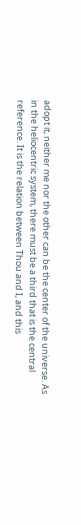adopt it, neither me nor the other can be the center of the universe. As in the heliocentric system, there must be a third that is the central reference. It is the relation between Thou and I, and this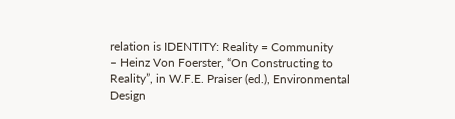relation is IDENTITY: Reality = Community
– Heinz Von Foerster, “On Constructing to Reality”, in W.F.E. Praiser (ed.), Environmental Design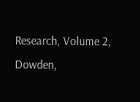Research, Volume 2, Dowden,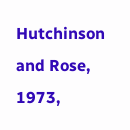Hutchinson and Rose, 1973,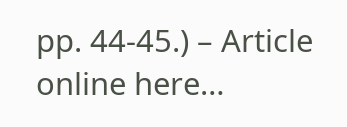pp. 44-45.) – Article online here…